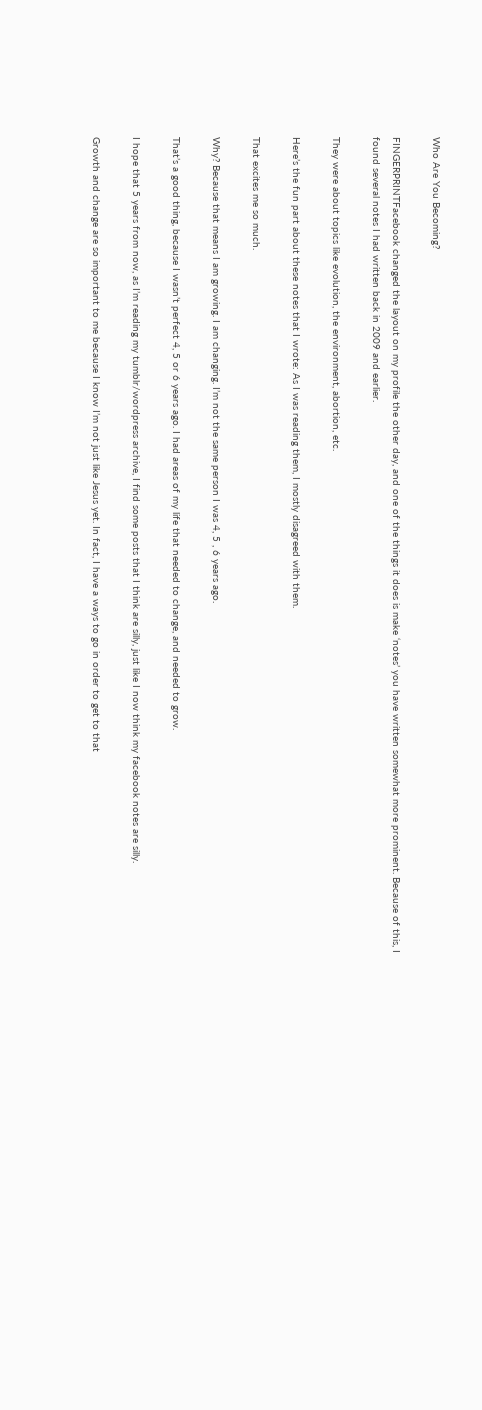Who Are You Becoming?

FINGERPRINTFacebook changed the layout on my profile the other day, and one of the things it does is make ‘notes’ you have written somewhat more prominent. Because of this, I found several notes I had written back in 2009 and earlier.

They were about topics like evolution, the environment, abortion, etc.

Here’s the fun part about these notes that I wrote: As I was reading them, I mostly disagreed with them.

That excites me so much.

Why? Because that means I am growing. I am changing. I’m not the same person I was 4, 5 , 6 years ago.

That’s a good thing, because I wasn’t perfect 4, 5 or 6 years ago. I had areas of my life that needed to change, and needed to grow.

I hope that 5 years from now, as I’m reading my tumblr/wordpress archive, I find some posts that I think are silly, just like I now think my facebook notes are silly.

Growth and change are so important to me because I know I’m not just like Jesus yet. In fact, I have a ways to go in order to get to that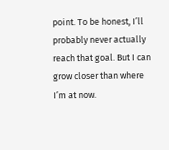point. To be honest, I’ll probably never actually reach that goal. But I can grow closer than where I’m at now.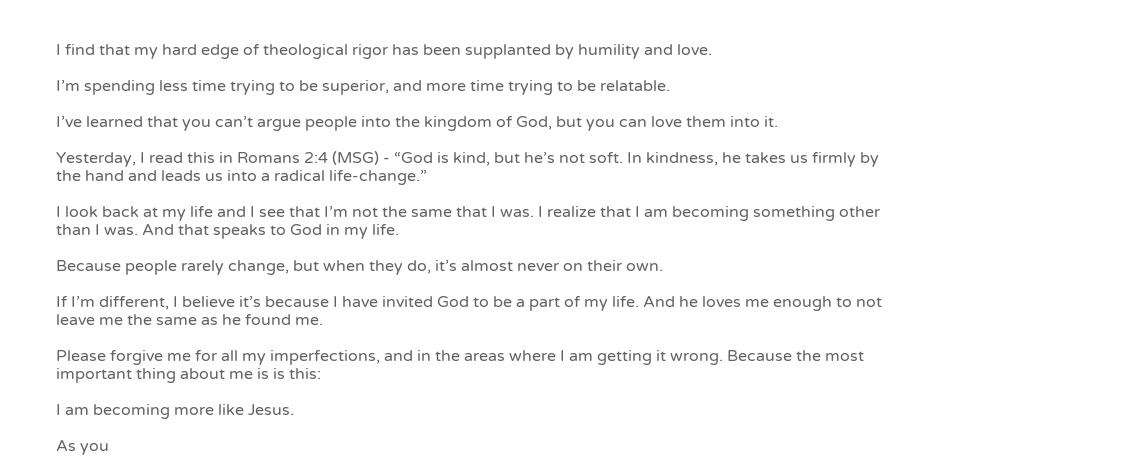I find that my hard edge of theological rigor has been supplanted by humility and love.

I’m spending less time trying to be superior, and more time trying to be relatable.

I’ve learned that you can’t argue people into the kingdom of God, but you can love them into it.

Yesterday, I read this in Romans 2:4 (MSG) - “God is kind, but he’s not soft. In kindness, he takes us firmly by the hand and leads us into a radical life-change.”

I look back at my life and I see that I’m not the same that I was. I realize that I am becoming something other than I was. And that speaks to God in my life.

Because people rarely change, but when they do, it’s almost never on their own.

If I’m different, I believe it’s because I have invited God to be a part of my life. And he loves me enough to not leave me the same as he found me.

Please forgive me for all my imperfections, and in the areas where I am getting it wrong. Because the most important thing about me is is this:

I am becoming more like Jesus.

As you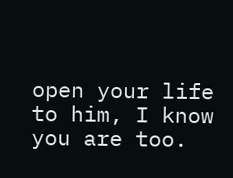open your life to him, I know you are too.